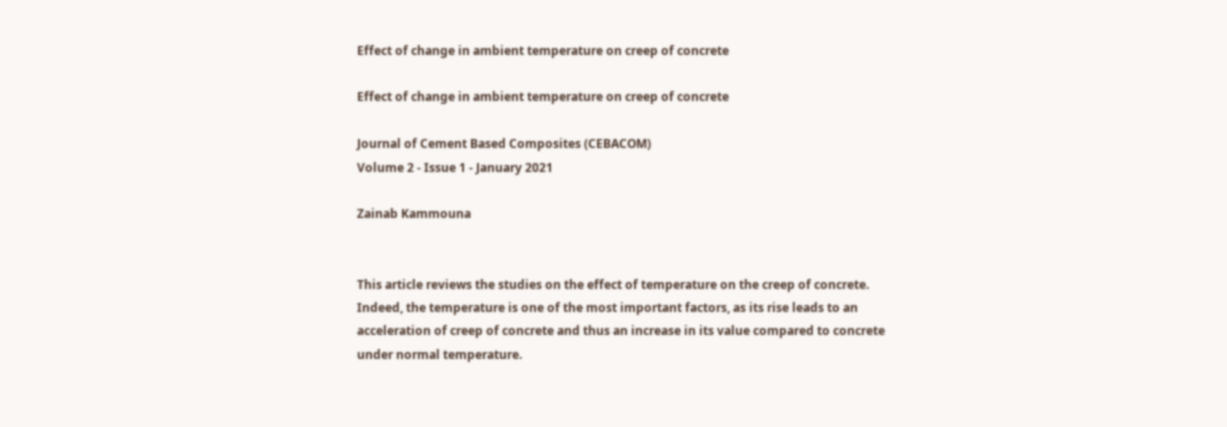Effect of change in ambient temperature on creep of concrete

Effect of change in ambient temperature on creep of concrete

Journal of Cement Based Composites (CEBACOM)
Volume 2 - Issue 1 - January 2021

Zainab Kammouna


This article reviews the studies on the effect of temperature on the creep of concrete. Indeed, the temperature is one of the most important factors, as its rise leads to an acceleration of creep of concrete and thus an increase in its value compared to concrete under normal temperature.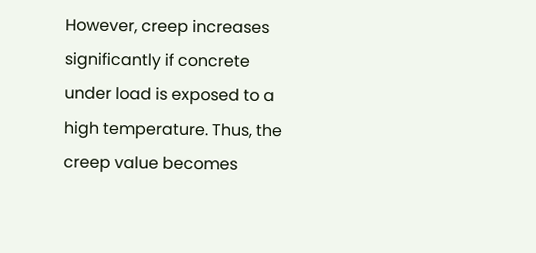However, creep increases significantly if concrete under load is exposed to a high temperature. Thus, the creep value becomes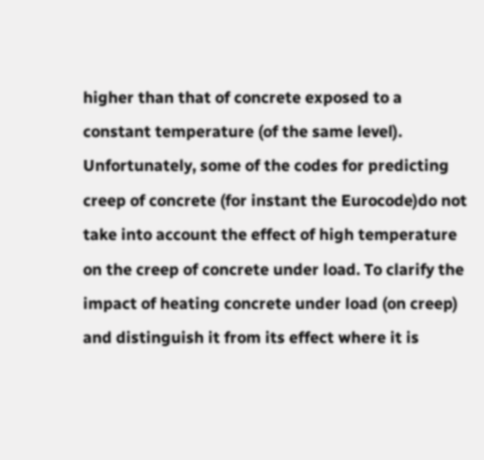higher than that of concrete exposed to a constant temperature (of the same level). Unfortunately, some of the codes for predicting creep of concrete (for instant the Eurocode)do not take into account the effect of high temperature on the creep of concrete under load. To clarify the impact of heating concrete under load (on creep) and distinguish it from its effect where it is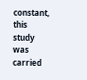constant, this study was carried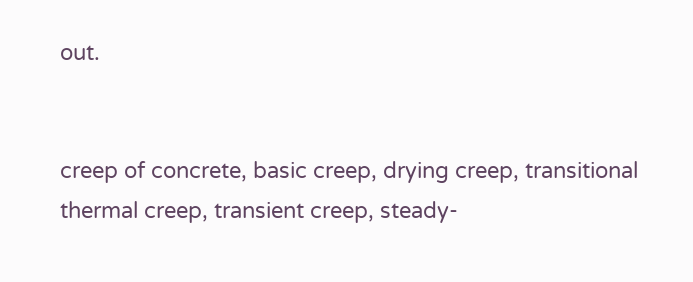out.


creep of concrete, basic creep, drying creep, transitional thermal creep, transient creep, steady-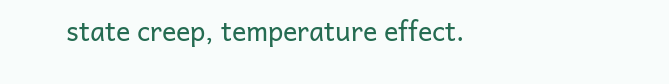state creep, temperature effect.